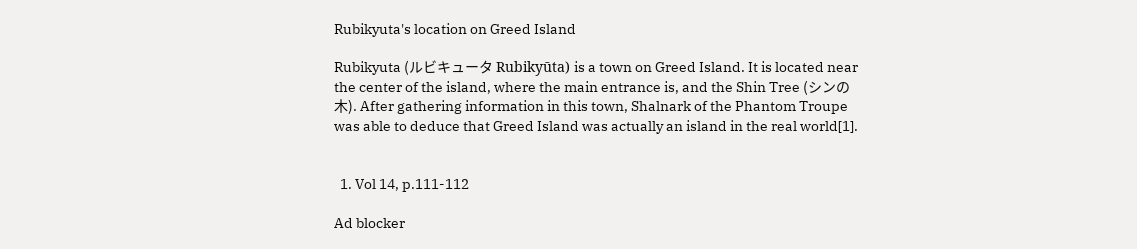Rubikyuta's location on Greed Island

Rubikyuta (ルビキュータ Rubikyūta) is a town on Greed Island. It is located near the center of the island, where the main entrance is, and the Shin Tree (シンの木). After gathering information in this town, Shalnark of the Phantom Troupe was able to deduce that Greed Island was actually an island in the real world[1].


  1. Vol 14, p.111-112

Ad blocker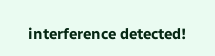interference detected!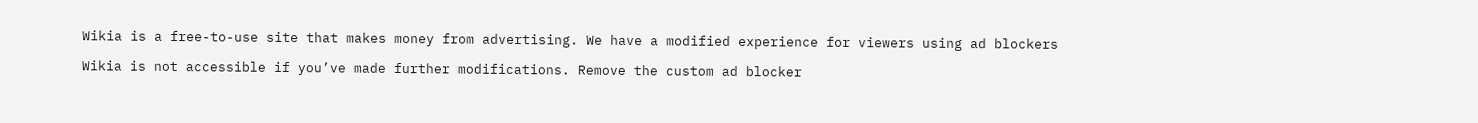Wikia is a free-to-use site that makes money from advertising. We have a modified experience for viewers using ad blockers

Wikia is not accessible if you’ve made further modifications. Remove the custom ad blocker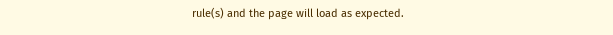rule(s) and the page will load as expected.